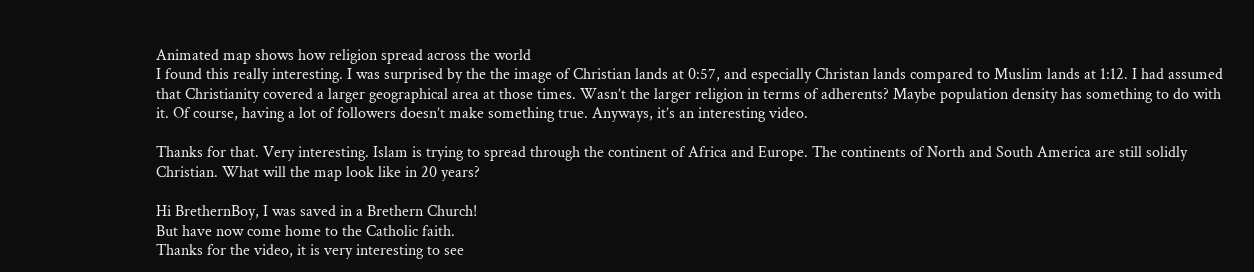Animated map shows how religion spread across the world
I found this really interesting. I was surprised by the the image of Christian lands at 0:57, and especially Christan lands compared to Muslim lands at 1:12. I had assumed that Christianity covered a larger geographical area at those times. Wasn’t the larger religion in terms of adherents? Maybe population density has something to do with it. Of course, having a lot of followers doesn’t make something true. Anyways, it’s an interesting video.

Thanks for that. Very interesting. Islam is trying to spread through the continent of Africa and Europe. The continents of North and South America are still solidly Christian. What will the map look like in 20 years?

Hi BrethernBoy, I was saved in a Brethern Church!
But have now come home to the Catholic faith.
Thanks for the video, it is very interesting to see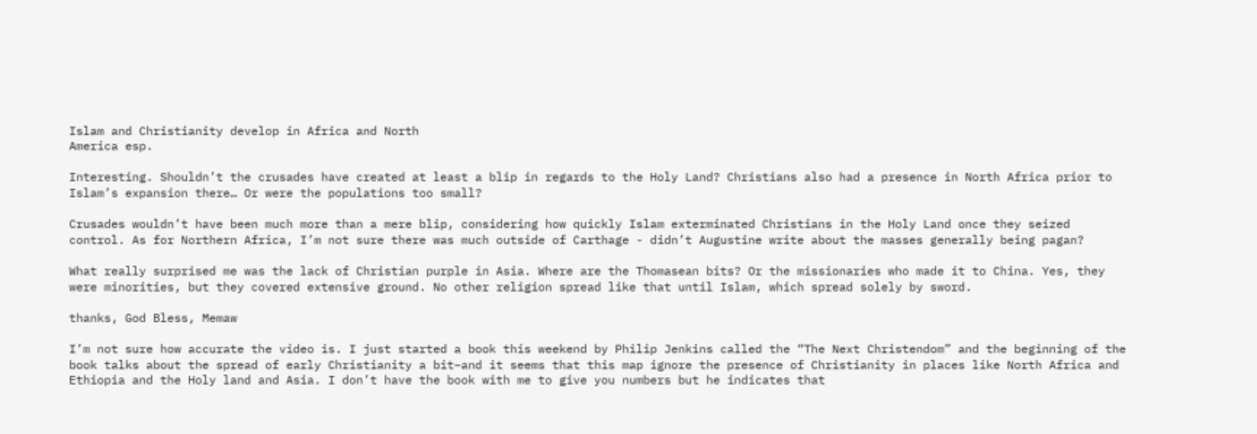Islam and Christianity develop in Africa and North
America esp.

Interesting. Shouldn’t the crusades have created at least a blip in regards to the Holy Land? Christians also had a presence in North Africa prior to Islam’s expansion there… Or were the populations too small?

Crusades wouldn’t have been much more than a mere blip, considering how quickly Islam exterminated Christians in the Holy Land once they seized control. As for Northern Africa, I’m not sure there was much outside of Carthage - didn’t Augustine write about the masses generally being pagan?

What really surprised me was the lack of Christian purple in Asia. Where are the Thomasean bits? Or the missionaries who made it to China. Yes, they were minorities, but they covered extensive ground. No other religion spread like that until Islam, which spread solely by sword.

thanks, God Bless, Memaw

I’m not sure how accurate the video is. I just started a book this weekend by Philip Jenkins called the “The Next Christendom” and the beginning of the book talks about the spread of early Christianity a bit–and it seems that this map ignore the presence of Christianity in places like North Africa and Ethiopia and the Holy land and Asia. I don’t have the book with me to give you numbers but he indicates that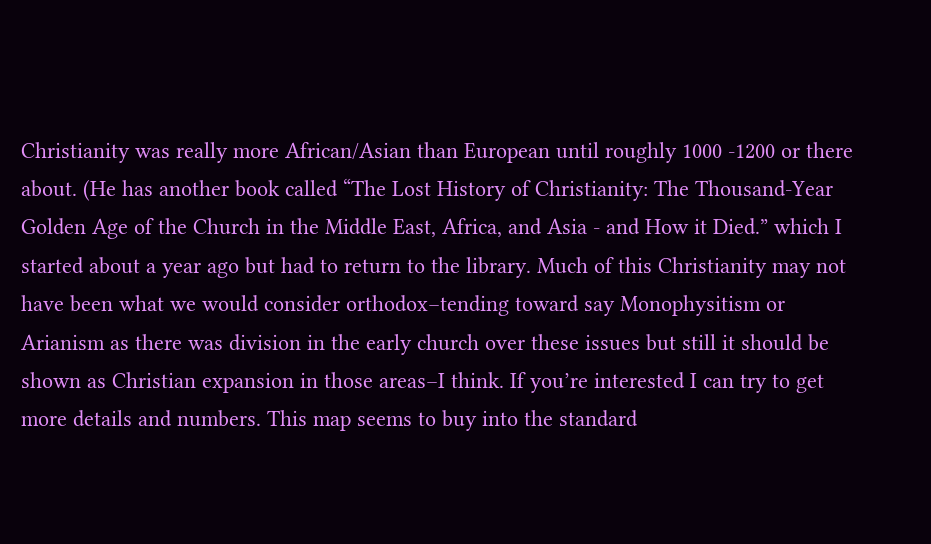Christianity was really more African/Asian than European until roughly 1000 -1200 or there about. (He has another book called “The Lost History of Christianity: The Thousand-Year Golden Age of the Church in the Middle East, Africa, and Asia - and How it Died.” which I started about a year ago but had to return to the library. Much of this Christianity may not have been what we would consider orthodox–tending toward say Monophysitism or Arianism as there was division in the early church over these issues but still it should be shown as Christian expansion in those areas–I think. If you’re interested I can try to get more details and numbers. This map seems to buy into the standard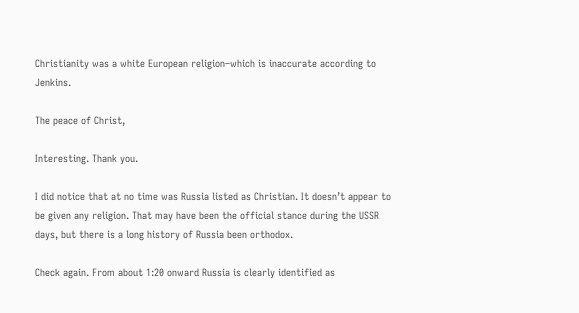Christianity was a white European religion–which is inaccurate according to Jenkins.

The peace of Christ,

Interesting. Thank you.

I did notice that at no time was Russia listed as Christian. It doesn’t appear to be given any religion. That may have been the official stance during the USSR days, but there is a long history of Russia been orthodox.

Check again. From about 1:20 onward Russia is clearly identified as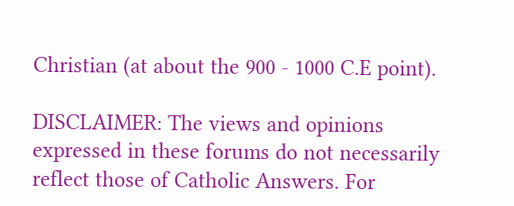Christian (at about the 900 - 1000 C.E point).

DISCLAIMER: The views and opinions expressed in these forums do not necessarily reflect those of Catholic Answers. For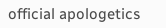official apologetics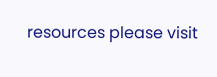resources please visit